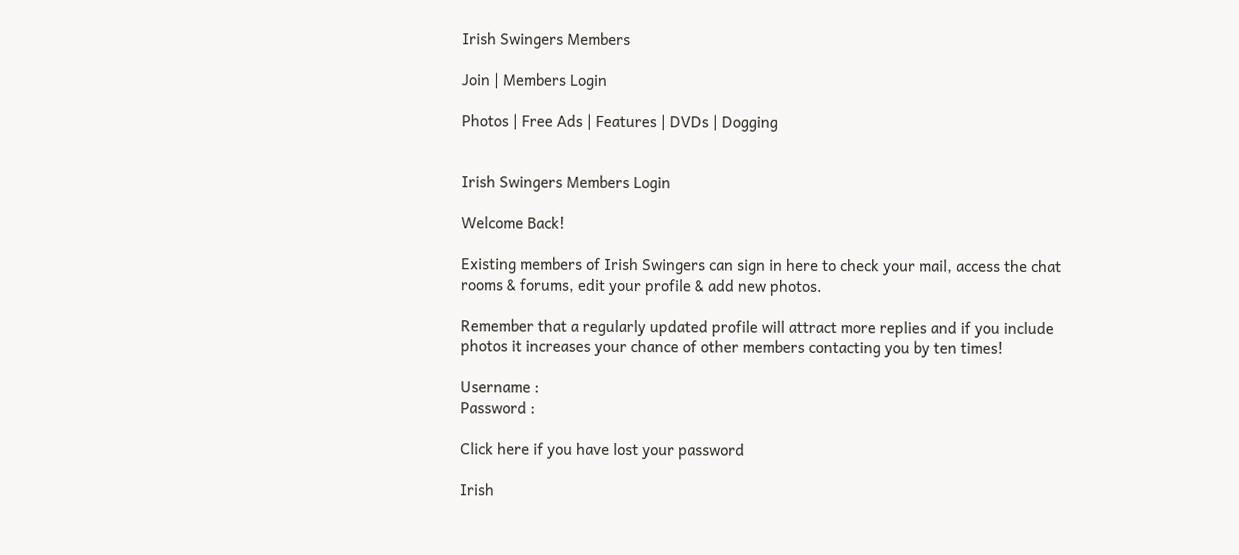Irish Swingers Members

Join | Members Login

Photos | Free Ads | Features | DVDs | Dogging


Irish Swingers Members Login

Welcome Back!

Existing members of Irish Swingers can sign in here to check your mail, access the chat rooms & forums, edit your profile & add new photos.

Remember that a regularly updated profile will attract more replies and if you include photos it increases your chance of other members contacting you by ten times!

Username :
Password :

Click here if you have lost your password

Irish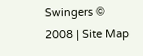Swingers © 2008 | Site Map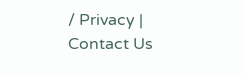/ Privacy | Contact Us